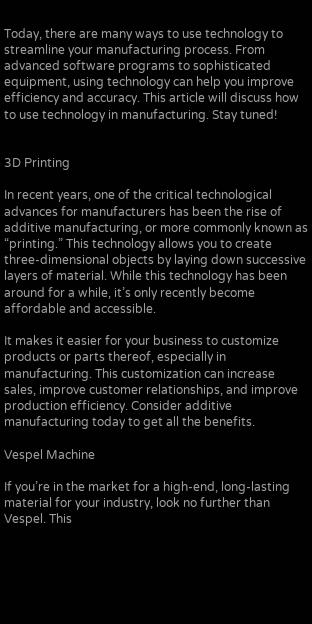Today, there are many ways to use technology to streamline your manufacturing process. From advanced software programs to sophisticated equipment, using technology can help you improve efficiency and accuracy. This article will discuss how to use technology in manufacturing. Stay tuned!


3D Printing

In recent years, one of the critical technological advances for manufacturers has been the rise of additive manufacturing, or more commonly known as “printing.” This technology allows you to create three-dimensional objects by laying down successive layers of material. While this technology has been around for a while, it’s only recently become affordable and accessible.

It makes it easier for your business to customize products or parts thereof, especially in manufacturing. This customization can increase sales, improve customer relationships, and improve production efficiency. Consider additive manufacturing today to get all the benefits.

Vespel Machine

If you’re in the market for a high-end, long-lasting material for your industry, look no further than Vespel. This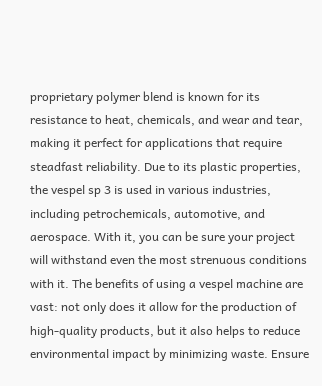proprietary polymer blend is known for its resistance to heat, chemicals, and wear and tear, making it perfect for applications that require steadfast reliability. Due to its plastic properties, the vespel sp 3 is used in various industries, including petrochemicals, automotive, and aerospace. With it, you can be sure your project will withstand even the most strenuous conditions with it. The benefits of using a vespel machine are vast: not only does it allow for the production of high-quality products, but it also helps to reduce environmental impact by minimizing waste. Ensure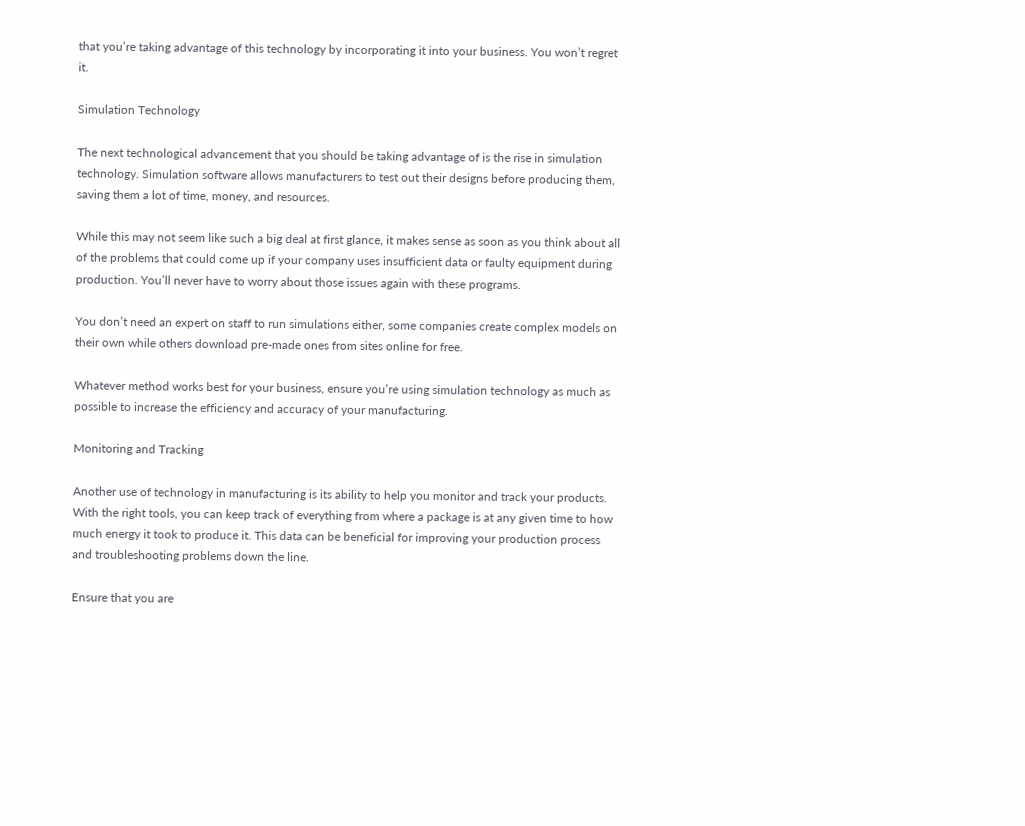that you’re taking advantage of this technology by incorporating it into your business. You won’t regret it.

Simulation Technology

The next technological advancement that you should be taking advantage of is the rise in simulation technology. Simulation software allows manufacturers to test out their designs before producing them, saving them a lot of time, money, and resources.

While this may not seem like such a big deal at first glance, it makes sense as soon as you think about all of the problems that could come up if your company uses insufficient data or faulty equipment during production. You’ll never have to worry about those issues again with these programs.

You don’t need an expert on staff to run simulations either, some companies create complex models on their own while others download pre-made ones from sites online for free.

Whatever method works best for your business, ensure you’re using simulation technology as much as possible to increase the efficiency and accuracy of your manufacturing.

Monitoring and Tracking

Another use of technology in manufacturing is its ability to help you monitor and track your products. With the right tools, you can keep track of everything from where a package is at any given time to how much energy it took to produce it. This data can be beneficial for improving your production process and troubleshooting problems down the line.

Ensure that you are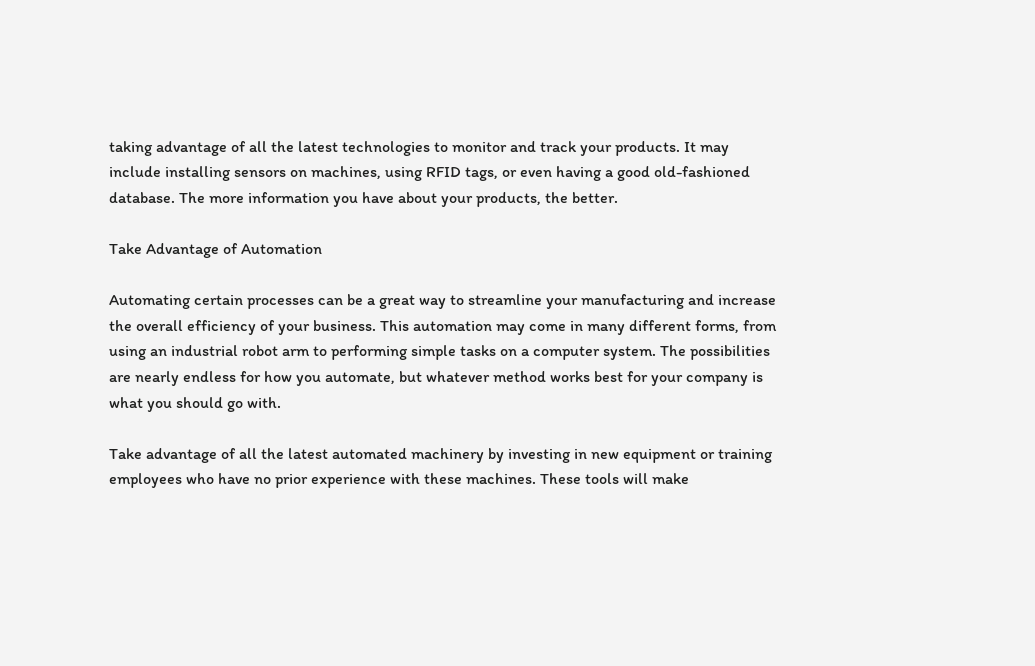taking advantage of all the latest technologies to monitor and track your products. It may include installing sensors on machines, using RFID tags, or even having a good old-fashioned database. The more information you have about your products, the better.

Take Advantage of Automation

Automating certain processes can be a great way to streamline your manufacturing and increase the overall efficiency of your business. This automation may come in many different forms, from using an industrial robot arm to performing simple tasks on a computer system. The possibilities are nearly endless for how you automate, but whatever method works best for your company is what you should go with.

Take advantage of all the latest automated machinery by investing in new equipment or training employees who have no prior experience with these machines. These tools will make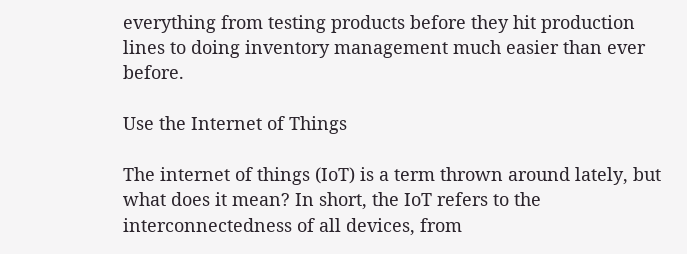everything from testing products before they hit production lines to doing inventory management much easier than ever before.

Use the Internet of Things

The internet of things (IoT) is a term thrown around lately, but what does it mean? In short, the IoT refers to the interconnectedness of all devices, from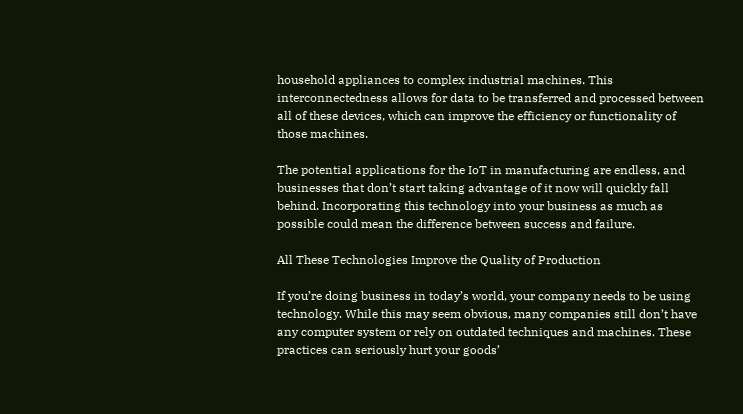household appliances to complex industrial machines. This interconnectedness allows for data to be transferred and processed between all of these devices, which can improve the efficiency or functionality of those machines.

The potential applications for the IoT in manufacturing are endless, and businesses that don’t start taking advantage of it now will quickly fall behind. Incorporating this technology into your business as much as possible could mean the difference between success and failure.

All These Technologies Improve the Quality of Production

If you’re doing business in today’s world, your company needs to be using technology. While this may seem obvious, many companies still don’t have any computer system or rely on outdated techniques and machines. These practices can seriously hurt your goods’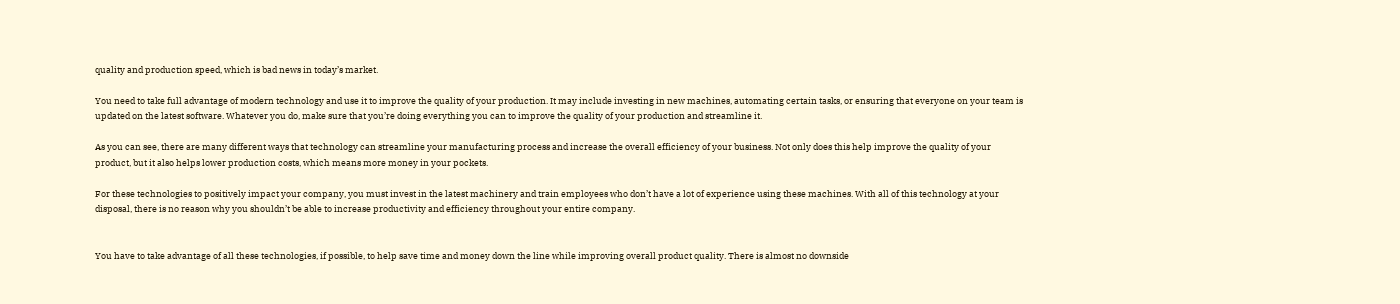quality and production speed, which is bad news in today’s market.

You need to take full advantage of modern technology and use it to improve the quality of your production. It may include investing in new machines, automating certain tasks, or ensuring that everyone on your team is updated on the latest software. Whatever you do, make sure that you’re doing everything you can to improve the quality of your production and streamline it.

As you can see, there are many different ways that technology can streamline your manufacturing process and increase the overall efficiency of your business. Not only does this help improve the quality of your product, but it also helps lower production costs, which means more money in your pockets.

For these technologies to positively impact your company, you must invest in the latest machinery and train employees who don’t have a lot of experience using these machines. With all of this technology at your disposal, there is no reason why you shouldn’t be able to increase productivity and efficiency throughout your entire company.


You have to take advantage of all these technologies, if possible, to help save time and money down the line while improving overall product quality. There is almost no downside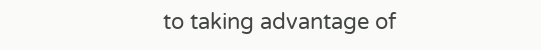to taking advantage of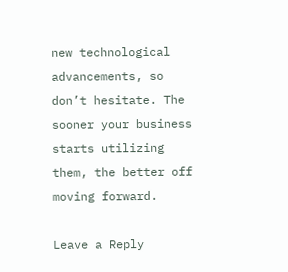new technological advancements, so don’t hesitate. The sooner your business starts utilizing them, the better off moving forward.

Leave a Reply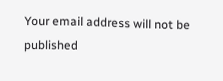Your email address will not be published